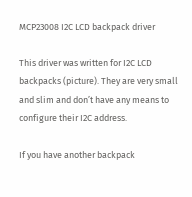MCP23008 I2C LCD backpack driver

This driver was written for I2C LCD backpacks (picture). They are very small and slim and don’t have any means to configure their I2C address.

If you have another backpack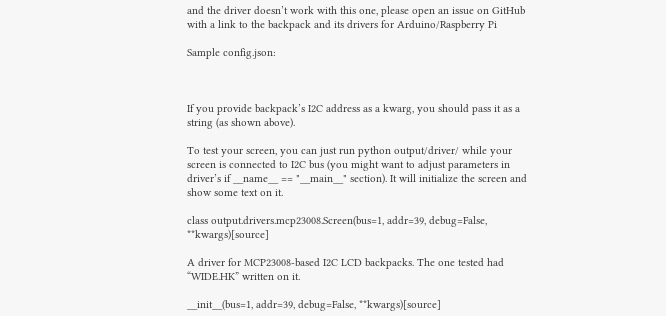and the driver doesn’t work with this one, please open an issue on GitHub with a link to the backpack and its drivers for Arduino/Raspberry Pi

Sample config.json:



If you provide backpack’s I2C address as a kwarg, you should pass it as a string (as shown above).

To test your screen, you can just run python output/driver/ while your screen is connected to I2C bus (you might want to adjust parameters in driver’s if __name__ == "__main__" section). It will initialize the screen and show some text on it.

class output.drivers.mcp23008.Screen(bus=1, addr=39, debug=False, **kwargs)[source]

A driver for MCP23008-based I2C LCD backpacks. The one tested had “WIDE.HK” written on it.

__init__(bus=1, addr=39, debug=False, **kwargs)[source]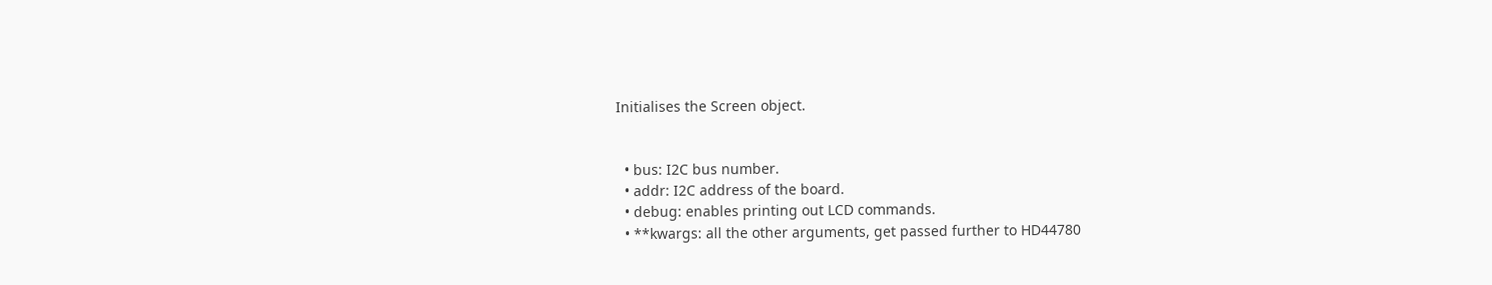Initialises the Screen object.


  • bus: I2C bus number.
  • addr: I2C address of the board.
  • debug: enables printing out LCD commands.
  • **kwargs: all the other arguments, get passed further to HD44780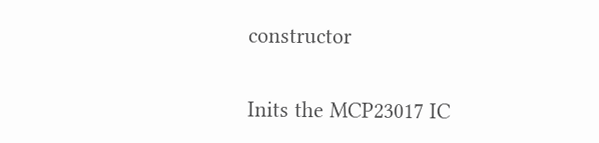constructor

Inits the MCP23017 IC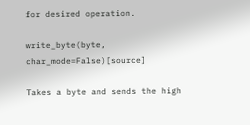for desired operation.

write_byte(byte, char_mode=False)[source]

Takes a byte and sends the high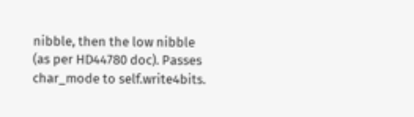nibble, then the low nibble (as per HD44780 doc). Passes char_mode to self.write4bits.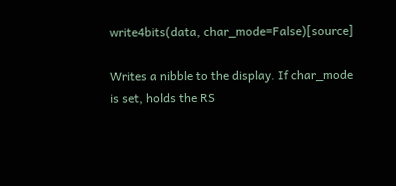write4bits(data, char_mode=False)[source]

Writes a nibble to the display. If char_mode is set, holds the RS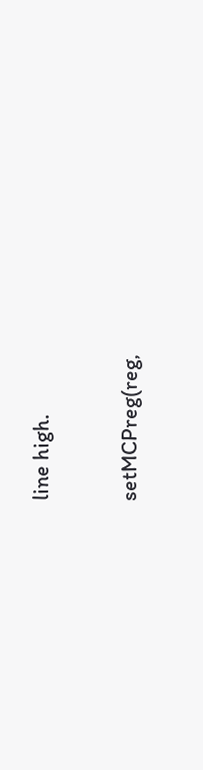line high.

setMCPreg(reg,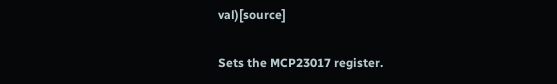val)[source]

Sets the MCP23017 register.